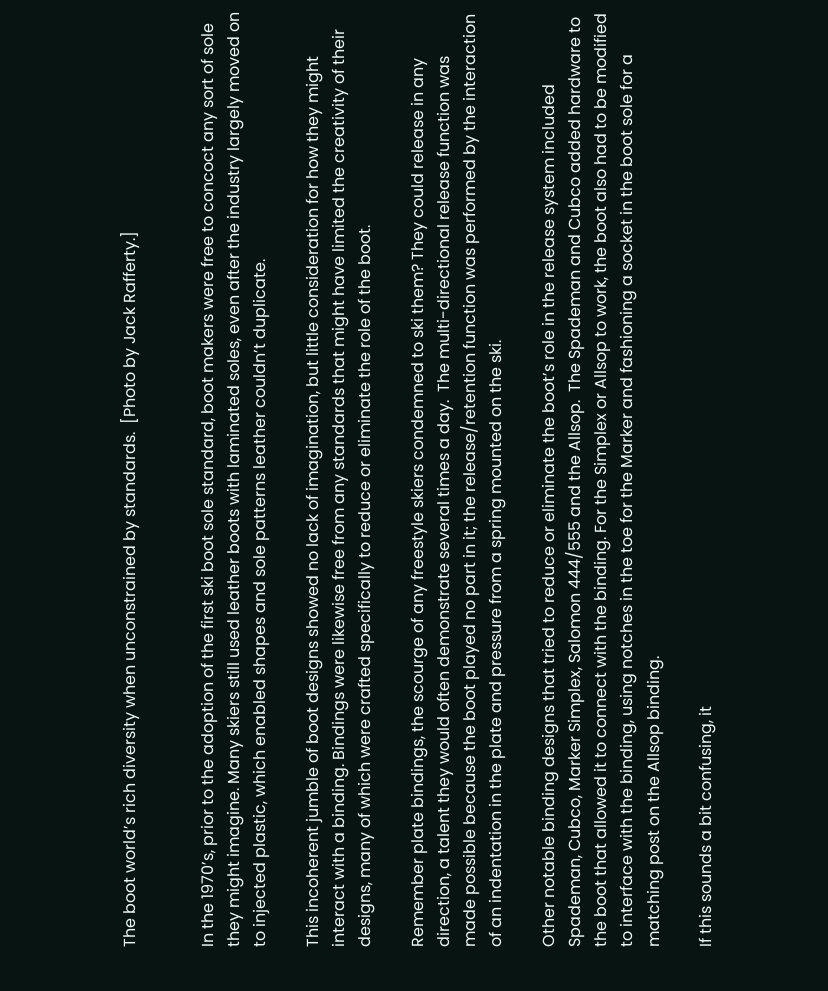The boot world’s rich diversity when unconstrained by standards.  [Photo by Jack Rafferty.]


In the 1970’s, prior to the adoption of the first ski boot sole standard, boot makers were free to concoct any sort of sole they might imagine. Many skiers still used leather boots with laminated soles, even after the industry largely moved on to injected plastic, which enabled shapes and sole patterns leather couldn’t duplicate.

This incoherent jumble of boot designs showed no lack of imagination, but little consideration for how they might interact with a binding. Bindings were likewise free from any standards that might have limited the creativity of their designs, many of which were crafted specifically to reduce or eliminate the role of the boot.

Remember plate bindings, the scourge of any freestyle skiers condemned to ski them? They could release in any direction, a talent they would often demonstrate several times a day.  The multi-directional release function was made possible because the boot played no part in it; the release/retention function was performed by the interaction of an indentation in the plate and pressure from a spring mounted on the ski.

Other notable binding designs that tried to reduce or eliminate the boot’s role in the release system included Spademan, Cubco, Marker Simplex, Salomon 444/555 and the Allsop.  The Spademan and Cubco added hardware to the boot that allowed it to connect with the binding. For the Simplex or Allsop to work, the boot also had to be modified to interface with the binding, using notches in the toe for the Marker and fashioning a socket in the boot sole for a matching post on the Allsop binding.

If this sounds a bit confusing, it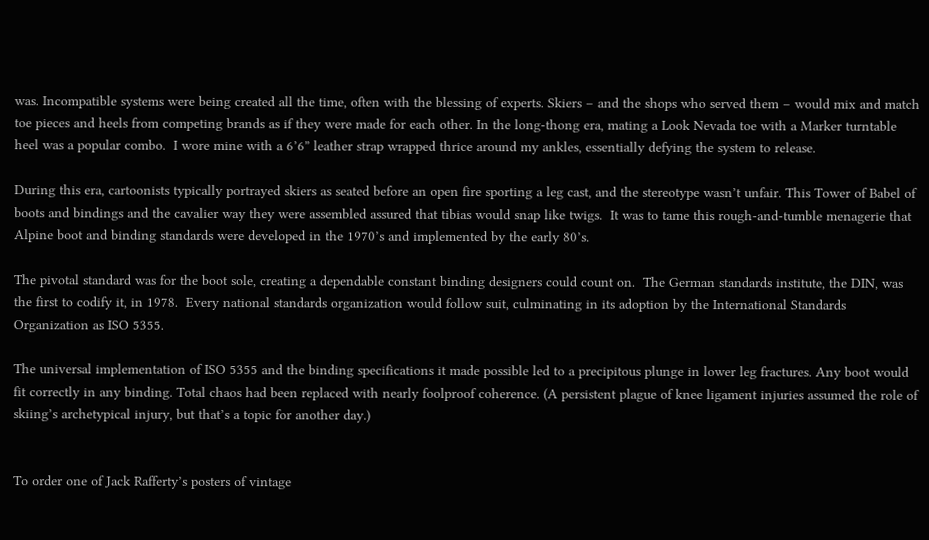was. Incompatible systems were being created all the time, often with the blessing of experts. Skiers – and the shops who served them – would mix and match toe pieces and heels from competing brands as if they were made for each other. In the long-thong era, mating a Look Nevada toe with a Marker turntable heel was a popular combo.  I wore mine with a 6’6” leather strap wrapped thrice around my ankles, essentially defying the system to release.

During this era, cartoonists typically portrayed skiers as seated before an open fire sporting a leg cast, and the stereotype wasn’t unfair. This Tower of Babel of boots and bindings and the cavalier way they were assembled assured that tibias would snap like twigs.  It was to tame this rough-and-tumble menagerie that Alpine boot and binding standards were developed in the 1970’s and implemented by the early 80’s.

The pivotal standard was for the boot sole, creating a dependable constant binding designers could count on.  The German standards institute, the DIN, was the first to codify it, in 1978.  Every national standards organization would follow suit, culminating in its adoption by the International Standards Organization as ISO 5355.

The universal implementation of ISO 5355 and the binding specifications it made possible led to a precipitous plunge in lower leg fractures. Any boot would fit correctly in any binding. Total chaos had been replaced with nearly foolproof coherence. (A persistent plague of knee ligament injuries assumed the role of skiing’s archetypical injury, but that’s a topic for another day.)


To order one of Jack Rafferty’s posters of vintage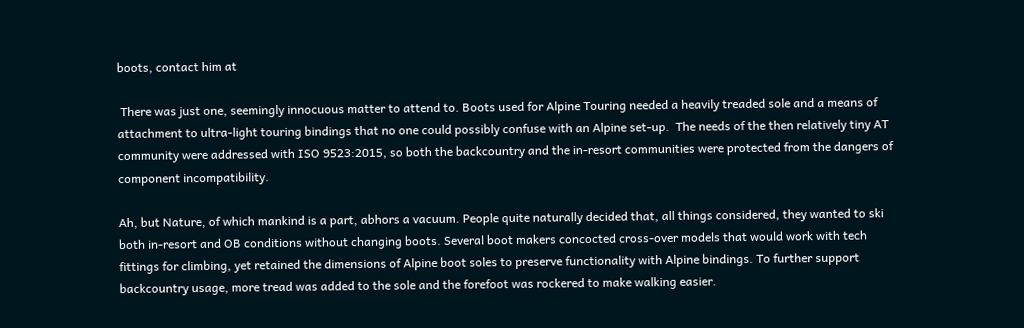boots, contact him at

 There was just one, seemingly innocuous matter to attend to. Boots used for Alpine Touring needed a heavily treaded sole and a means of attachment to ultra-light touring bindings that no one could possibly confuse with an Alpine set-up.  The needs of the then relatively tiny AT community were addressed with ISO 9523:2015, so both the backcountry and the in-resort communities were protected from the dangers of component incompatibility.

Ah, but Nature, of which mankind is a part, abhors a vacuum. People quite naturally decided that, all things considered, they wanted to ski both in-resort and OB conditions without changing boots. Several boot makers concocted cross-over models that would work with tech fittings for climbing, yet retained the dimensions of Alpine boot soles to preserve functionality with Alpine bindings. To further support backcountry usage, more tread was added to the sole and the forefoot was rockered to make walking easier.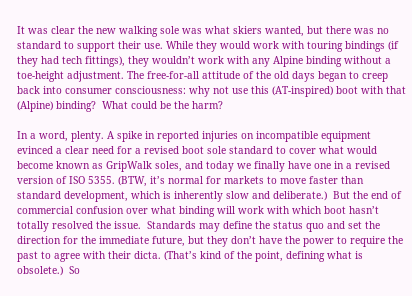It was clear the new walking sole was what skiers wanted, but there was no standard to support their use. While they would work with touring bindings (if they had tech fittings), they wouldn’t work with any Alpine binding without a toe-height adjustment. The free-for-all attitude of the old days began to creep back into consumer consciousness: why not use this (AT-inspired) boot with that (Alpine) binding?  What could be the harm?

In a word, plenty. A spike in reported injuries on incompatible equipment evinced a clear need for a revised boot sole standard to cover what would become known as GripWalk soles, and today we finally have one in a revised version of ISO 5355. (BTW, it’s normal for markets to move faster than standard development, which is inherently slow and deliberate.)  But the end of commercial confusion over what binding will work with which boot hasn’t totally resolved the issue.  Standards may define the status quo and set the direction for the immediate future, but they don’t have the power to require the past to agree with their dicta. (That’s kind of the point, defining what is obsolete.)  So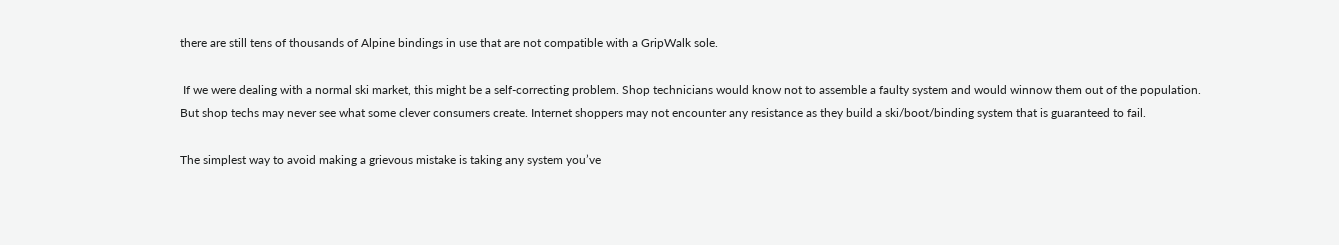there are still tens of thousands of Alpine bindings in use that are not compatible with a GripWalk sole.

 If we were dealing with a normal ski market, this might be a self-correcting problem. Shop technicians would know not to assemble a faulty system and would winnow them out of the population.  But shop techs may never see what some clever consumers create. Internet shoppers may not encounter any resistance as they build a ski/boot/binding system that is guaranteed to fail.

The simplest way to avoid making a grievous mistake is taking any system you’ve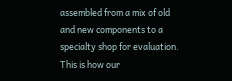assembled from a mix of old and new components to a specialty shop for evaluation. This is how our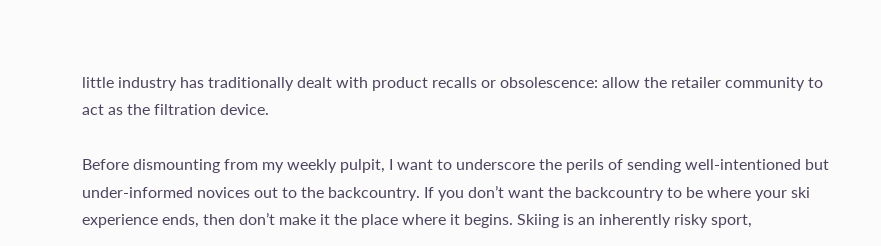little industry has traditionally dealt with product recalls or obsolescence: allow the retailer community to act as the filtration device.

Before dismounting from my weekly pulpit, I want to underscore the perils of sending well-intentioned but under-informed novices out to the backcountry. If you don’t want the backcountry to be where your ski experience ends, then don’t make it the place where it begins. Skiing is an inherently risky sport,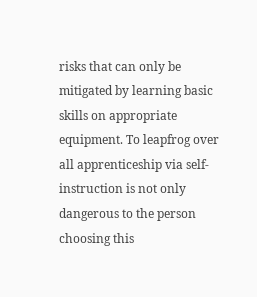risks that can only be mitigated by learning basic skills on appropriate equipment. To leapfrog over all apprenticeship via self-instruction is not only dangerous to the person choosing this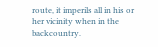route, it imperils all in his or her vicinity when in the backcountry.